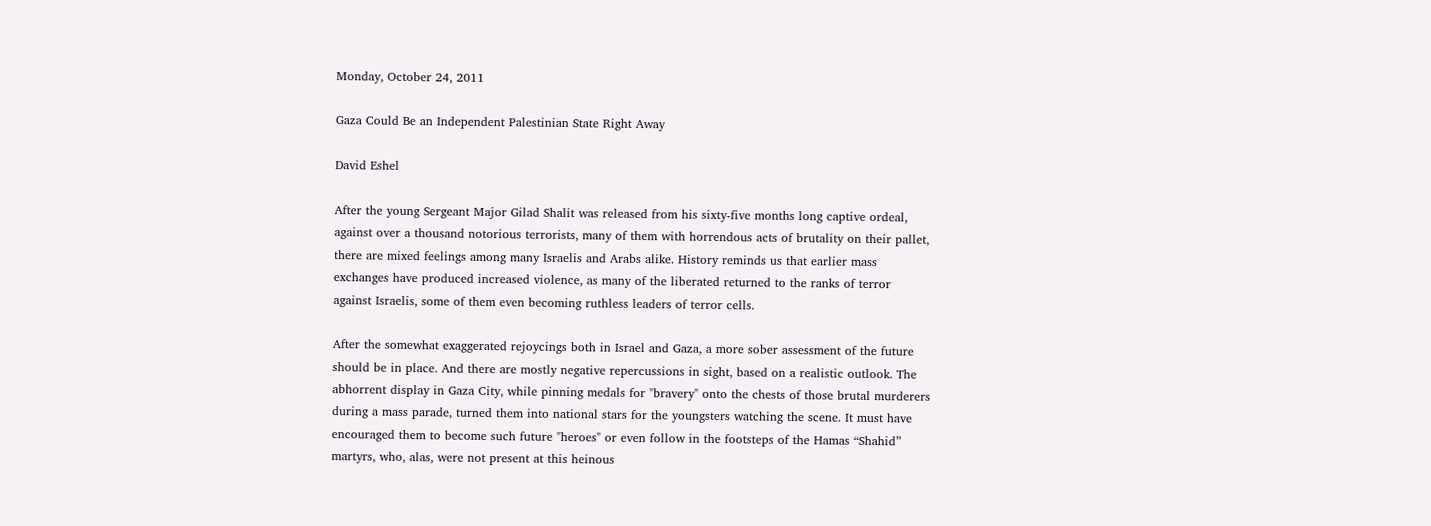Monday, October 24, 2011

Gaza Could Be an Independent Palestinian State Right Away

David Eshel

After the young Sergeant Major Gilad Shalit was released from his sixty-five months long captive ordeal, against over a thousand notorious terrorists, many of them with horrendous acts of brutality on their pallet, there are mixed feelings among many Israelis and Arabs alike. History reminds us that earlier mass exchanges have produced increased violence, as many of the liberated returned to the ranks of terror against Israelis, some of them even becoming ruthless leaders of terror cells.

After the somewhat exaggerated rejoycings both in Israel and Gaza, a more sober assessment of the future should be in place. And there are mostly negative repercussions in sight, based on a realistic outlook. The abhorrent display in Gaza City, while pinning medals for "bravery" onto the chests of those brutal murderers during a mass parade, turned them into national stars for the youngsters watching the scene. It must have encouraged them to become such future "heroes" or even follow in the footsteps of the Hamas “Shahid” martyrs, who, alas, were not present at this heinous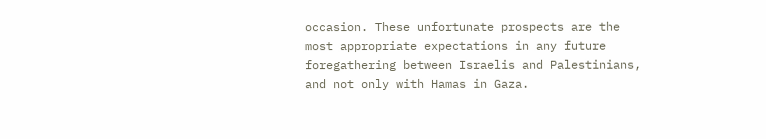occasion. These unfortunate prospects are the most appropriate expectations in any future foregathering between Israelis and Palestinians, and not only with Hamas in Gaza.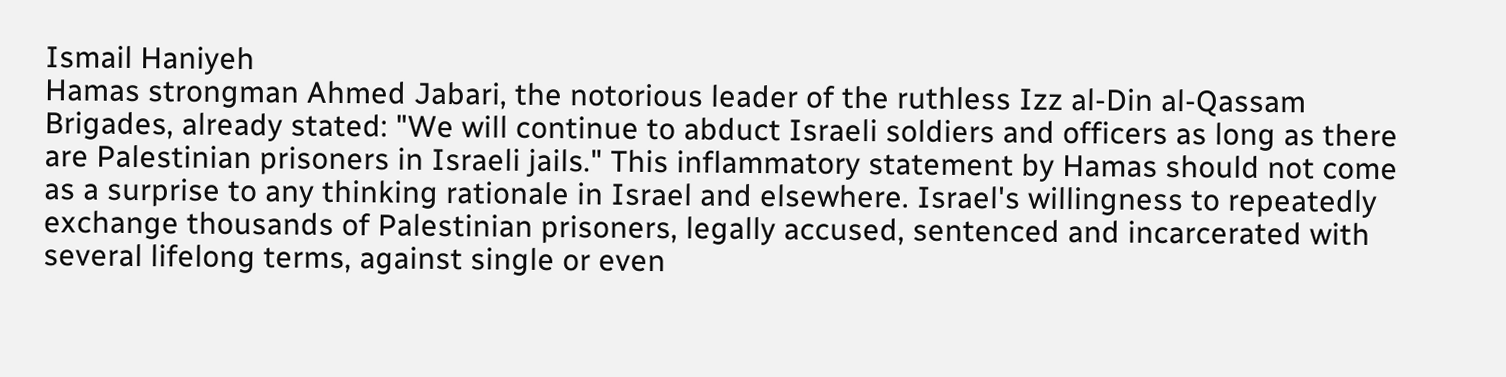Ismail Haniyeh
Hamas strongman Ahmed Jabari, the notorious leader of the ruthless Izz al-Din al-Qassam Brigades, already stated: "We will continue to abduct Israeli soldiers and officers as long as there are Palestinian prisoners in Israeli jails." This inflammatory statement by Hamas should not come as a surprise to any thinking rationale in Israel and elsewhere. Israel's willingness to repeatedly exchange thousands of Palestinian prisoners, legally accused, sentenced and incarcerated with several lifelong terms, against single or even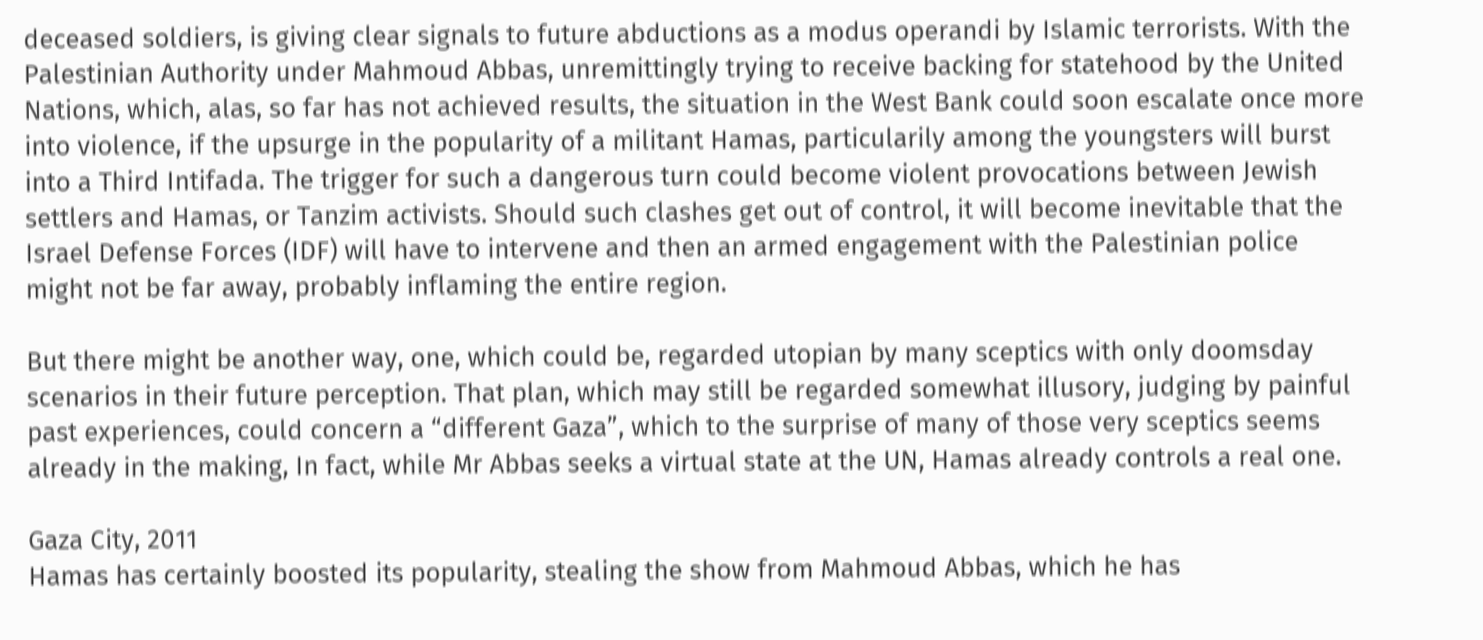deceased soldiers, is giving clear signals to future abductions as a modus operandi by Islamic terrorists. With the Palestinian Authority under Mahmoud Abbas, unremittingly trying to receive backing for statehood by the United Nations, which, alas, so far has not achieved results, the situation in the West Bank could soon escalate once more into violence, if the upsurge in the popularity of a militant Hamas, particularily among the youngsters will burst into a Third Intifada. The trigger for such a dangerous turn could become violent provocations between Jewish settlers and Hamas, or Tanzim activists. Should such clashes get out of control, it will become inevitable that the Israel Defense Forces (IDF) will have to intervene and then an armed engagement with the Palestinian police might not be far away, probably inflaming the entire region.

But there might be another way, one, which could be, regarded utopian by many sceptics with only doomsday scenarios in their future perception. That plan, which may still be regarded somewhat illusory, judging by painful past experiences, could concern a “different Gaza”, which to the surprise of many of those very sceptics seems already in the making, In fact, while Mr Abbas seeks a virtual state at the UN, Hamas already controls a real one.

Gaza City, 2011
Hamas has certainly boosted its popularity, stealing the show from Mahmoud Abbas, which he has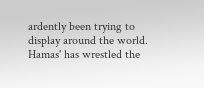ardently been trying to display around the world. Hamas' has wrestled the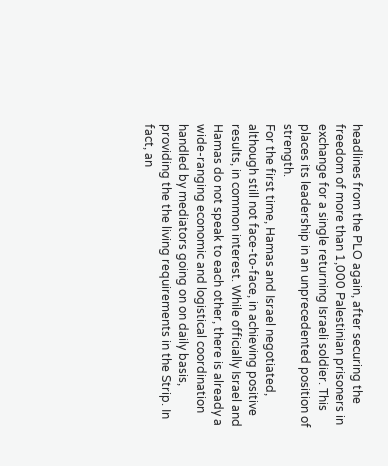headlines from the PLO again, after securing the freedom of more than 1,000 Palestinian prisoners in exchange for a single returning Israeli soldier. This places its leadership in an unprecedented position of strength.
For the first time, Hamas and Israel negotiated, although still not face-to-face, in achieving positive results, in common interest. While officially Israel and Hamas do not speak to each other, there is already a wide-ranging economic and logistical coordination handled by mediators going on on daily basis, providing the the living requirements in the Strip. In fact, an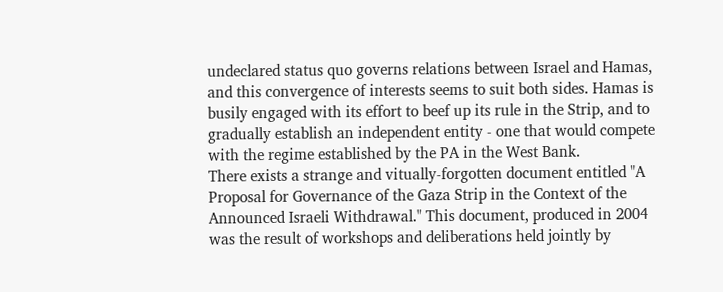undeclared status quo governs relations between Israel and Hamas, and this convergence of interests seems to suit both sides. Hamas is busily engaged with its effort to beef up its rule in the Strip, and to gradually establish an independent entity - one that would compete with the regime established by the PA in the West Bank.
There exists a strange and vitually-forgotten document entitled "A Proposal for Governance of the Gaza Strip in the Context of the Announced Israeli Withdrawal." This document, produced in 2004 was the result of workshops and deliberations held jointly by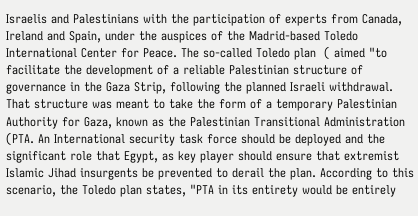Israelis and Palestinians with the participation of experts from Canada, Ireland and Spain, under the auspices of the Madrid-based Toledo International Center for Peace. The so-called Toledo plan  ( aimed "to facilitate the development of a reliable Palestinian structure of governance in the Gaza Strip, following the planned Israeli withdrawal. That structure was meant to take the form of a temporary Palestinian Authority for Gaza, known as the Palestinian Transitional Administration (PTA. An International security task force should be deployed and the significant role that Egypt, as key player should ensure that extremist Islamic Jihad insurgents be prevented to derail the plan. According to this scenario, the Toledo plan states, "PTA in its entirety would be entirely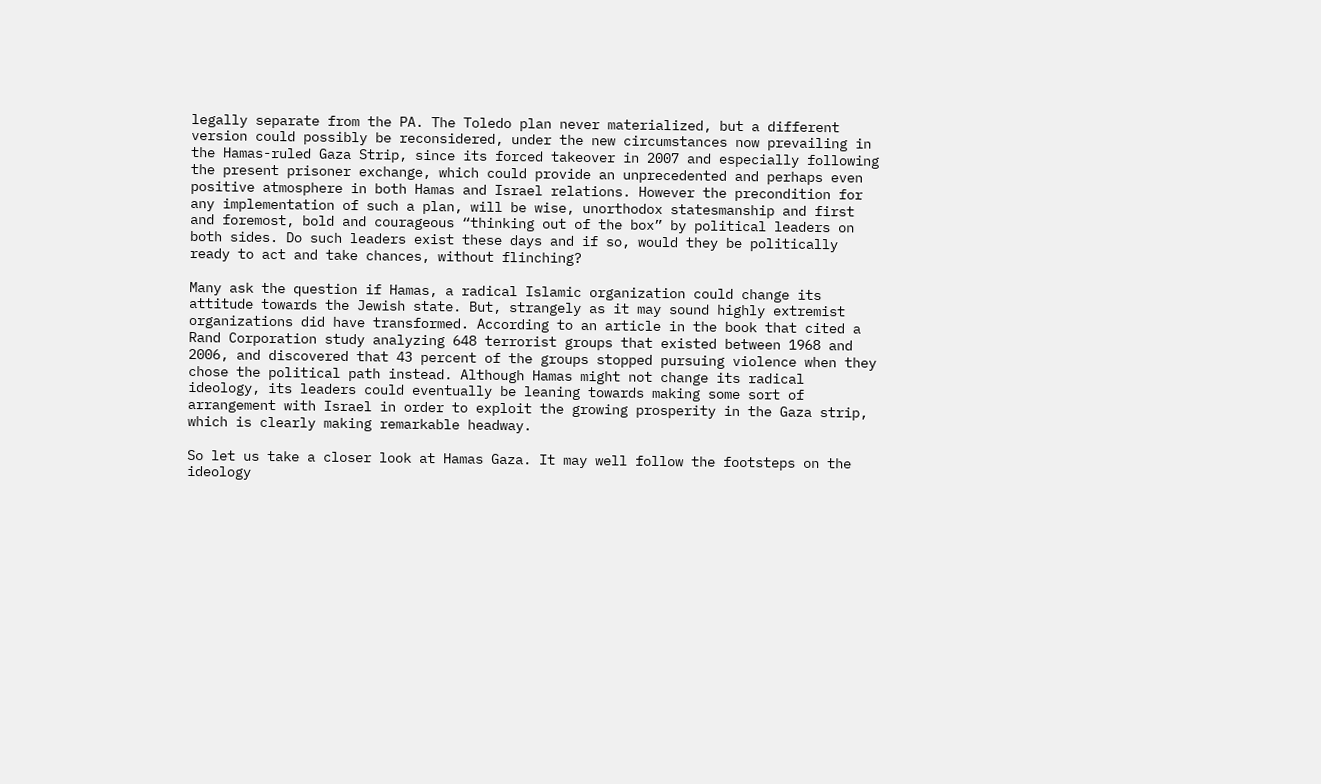legally separate from the PA. The Toledo plan never materialized, but a different version could possibly be reconsidered, under the new circumstances now prevailing in the Hamas-ruled Gaza Strip, since its forced takeover in 2007 and especially following the present prisoner exchange, which could provide an unprecedented and perhaps even positive atmosphere in both Hamas and Israel relations. However the precondition for any implementation of such a plan, will be wise, unorthodox statesmanship and first and foremost, bold and courageous “thinking out of the box” by political leaders on both sides. Do such leaders exist these days and if so, would they be politically ready to act and take chances, without flinching?

Many ask the question if Hamas, a radical Islamic organization could change its attitude towards the Jewish state. But, strangely as it may sound highly extremist organizations did have transformed. According to an article in the book that cited a Rand Corporation study analyzing 648 terrorist groups that existed between 1968 and 2006, and discovered that 43 percent of the groups stopped pursuing violence when they chose the political path instead. Although Hamas might not change its radical ideology, its leaders could eventually be leaning towards making some sort of arrangement with Israel in order to exploit the growing prosperity in the Gaza strip, which is clearly making remarkable headway.

So let us take a closer look at Hamas Gaza. It may well follow the footsteps on the ideology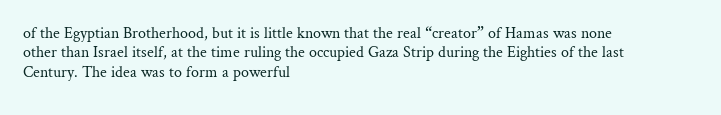of the Egyptian Brotherhood, but it is little known that the real “creator” of Hamas was none other than Israel itself, at the time ruling the occupied Gaza Strip during the Eighties of the last Century. The idea was to form a powerful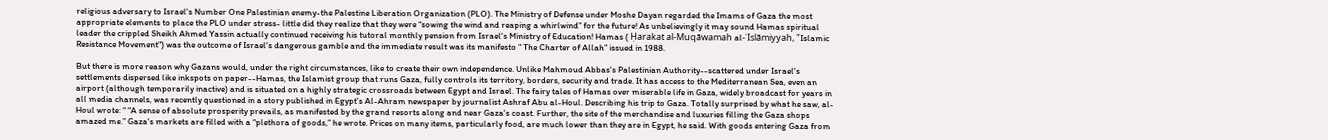religious adversary to Israel's Number One Palestinian enemy-the Palestine Liberation Organization (PLO). The Ministry of Defense under Moshe Dayan regarded the Imams of Gaza the most appropriate elements to place the PLO under stress- little did they realize that they were “sowing the wind and reaping a whirlwind” for the future! As unbelievingly it may sound Hamas spiritual leader the crippled Sheikh Ahmed Yassin actually continued receiving his tutoral monthly pension from Israel's Ministry of Education! Hamas ( Ḥarakat al-Muqāwamah al-ʾIslāmiyyah, "Islamic Resistance Movement") was the outcome of Israel's dangerous gamble and the immediate result was its manifesto “ The Charter of Allah” issued in 1988.

But there is more reason why Gazans would, under the right circumstances, like to create their own independence. Unlike Mahmoud Abbas's Palestinian Authority--scattered under Israel's settlements dispersed like inkspots on paper--Hamas, the Islamist group that runs Gaza, fully controls its territory, borders, security and trade. It has access to the Mediterranean Sea, even an airport (although temporarily inactive) and is situated on a highly strategic crossroads between Egypt and Israel. The fairy tales of Hamas over miserable life in Gaza, widely broadcast for years in all media channels, was recently questioned in a story published in Egypt's Al-Ahram newspaper by journalist Ashraf Abu al-Houl. Describing his trip to Gaza. Totally surprised by what he saw, al-Houl wrote: “ "A sense of absolute prosperity prevails, as manifested by the grand resorts along and near Gaza's coast. Further, the site of the merchandise and luxuries filling the Gaza shops amazed me.” Gaza's markets are filled with a “plethora of goods,” he wrote. Prices on many items, particularly food, are much lower than they are in Egypt, he said. With goods entering Gaza from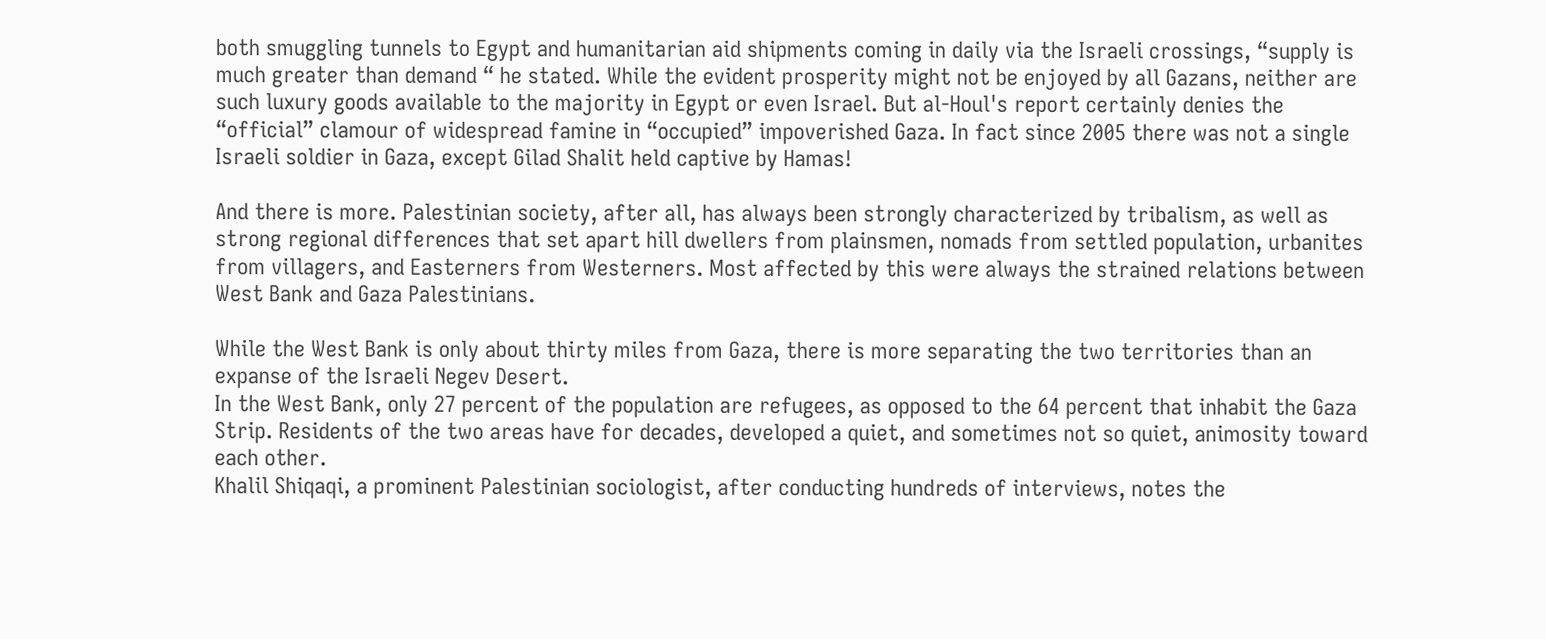both smuggling tunnels to Egypt and humanitarian aid shipments coming in daily via the Israeli crossings, “supply is much greater than demand “ he stated. While the evident prosperity might not be enjoyed by all Gazans, neither are such luxury goods available to the majority in Egypt or even Israel. But al-Houl's report certainly denies the “official” clamour of widespread famine in “occupied” impoverished Gaza. In fact since 2005 there was not a single Israeli soldier in Gaza, except Gilad Shalit held captive by Hamas!

And there is more. Palestinian society, after all, has always been strongly characterized by tribalism, as well as strong regional differences that set apart hill dwellers from plainsmen, nomads from settled population, urbanites from villagers, and Easterners from Westerners. Most affected by this were always the strained relations between West Bank and Gaza Palestinians.

While the West Bank is only about thirty miles from Gaza, there is more separating the two territories than an expanse of the Israeli Negev Desert.
In the West Bank, only 27 percent of the population are refugees, as opposed to the 64 percent that inhabit the Gaza Strip. Residents of the two areas have for decades, developed a quiet, and sometimes not so quiet, animosity toward each other.
Khalil Shiqaqi, a prominent Palestinian sociologist, after conducting hundreds of interviews, notes the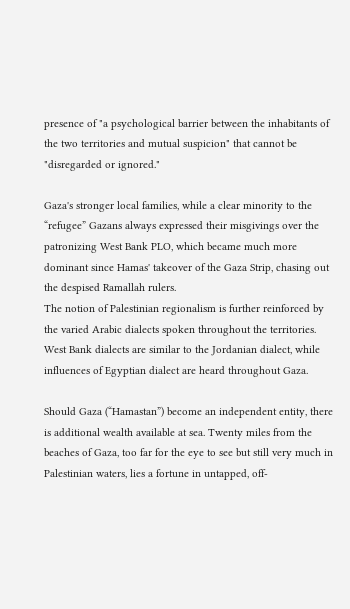presence of "a psychological barrier between the inhabitants of the two territories and mutual suspicion" that cannot be "disregarded or ignored."

Gaza's stronger local families, while a clear minority to the “refugee” Gazans always expressed their misgivings over the patronizing West Bank PLO, which became much more dominant since Hamas' takeover of the Gaza Strip, chasing out the despised Ramallah rulers.
The notion of Palestinian regionalism is further reinforced by the varied Arabic dialects spoken throughout the territories. West Bank dialects are similar to the Jordanian dialect, while influences of Egyptian dialect are heard throughout Gaza.

Should Gaza (“Hamastan”) become an independent entity, there is additional wealth available at sea. Twenty miles from the beaches of Gaza, too far for the eye to see but still very much in Palestinian waters, lies a fortune in untapped, off-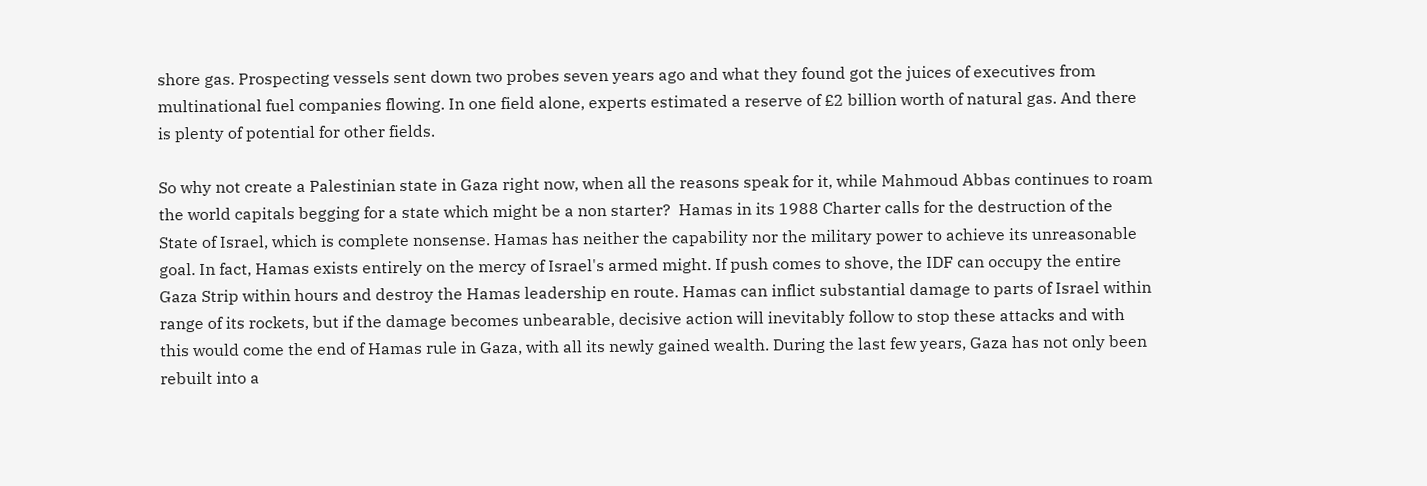shore gas. Prospecting vessels sent down two probes seven years ago and what they found got the juices of executives from multinational fuel companies flowing. In one field alone, experts estimated a reserve of £2 billion worth of natural gas. And there is plenty of potential for other fields.

So why not create a Palestinian state in Gaza right now, when all the reasons speak for it, while Mahmoud Abbas continues to roam the world capitals begging for a state which might be a non starter?  Hamas in its 1988 Charter calls for the destruction of the State of Israel, which is complete nonsense. Hamas has neither the capability nor the military power to achieve its unreasonable goal. In fact, Hamas exists entirely on the mercy of Israel's armed might. If push comes to shove, the IDF can occupy the entire Gaza Strip within hours and destroy the Hamas leadership en route. Hamas can inflict substantial damage to parts of Israel within range of its rockets, but if the damage becomes unbearable, decisive action will inevitably follow to stop these attacks and with this would come the end of Hamas rule in Gaza, with all its newly gained wealth. During the last few years, Gaza has not only been rebuilt into a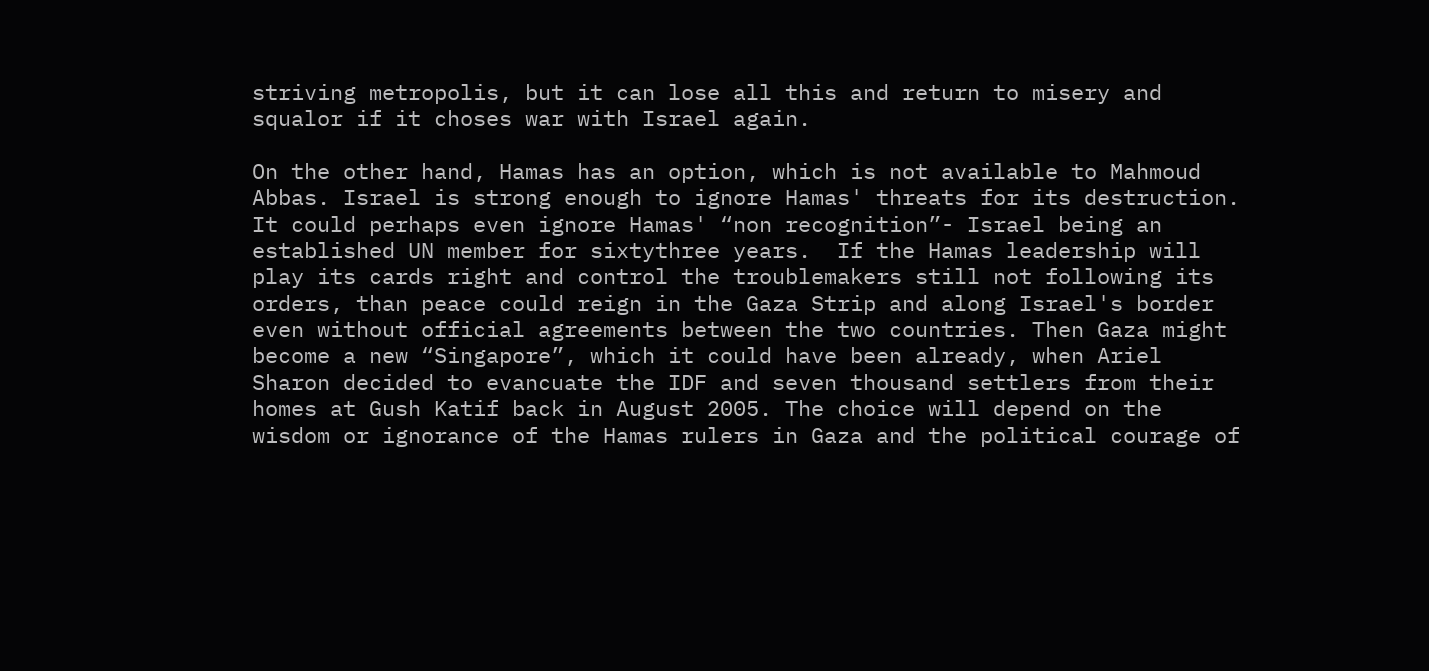striving metropolis, but it can lose all this and return to misery and squalor if it choses war with Israel again.

On the other hand, Hamas has an option, which is not available to Mahmoud Abbas. Israel is strong enough to ignore Hamas' threats for its destruction. It could perhaps even ignore Hamas' “non recognition”- Israel being an established UN member for sixtythree years.  If the Hamas leadership will play its cards right and control the troublemakers still not following its orders, than peace could reign in the Gaza Strip and along Israel's border even without official agreements between the two countries. Then Gaza might become a new “Singapore”, which it could have been already, when Ariel Sharon decided to evancuate the IDF and seven thousand settlers from their homes at Gush Katif back in August 2005. The choice will depend on the wisdom or ignorance of the Hamas rulers in Gaza and the political courage of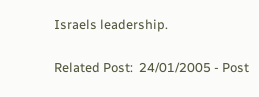Israels leadership.

Related Post:  24/01/2005 - Post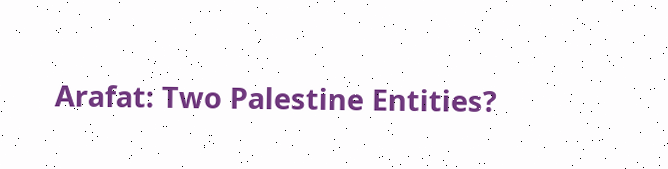Arafat: Two Palestine Entities?